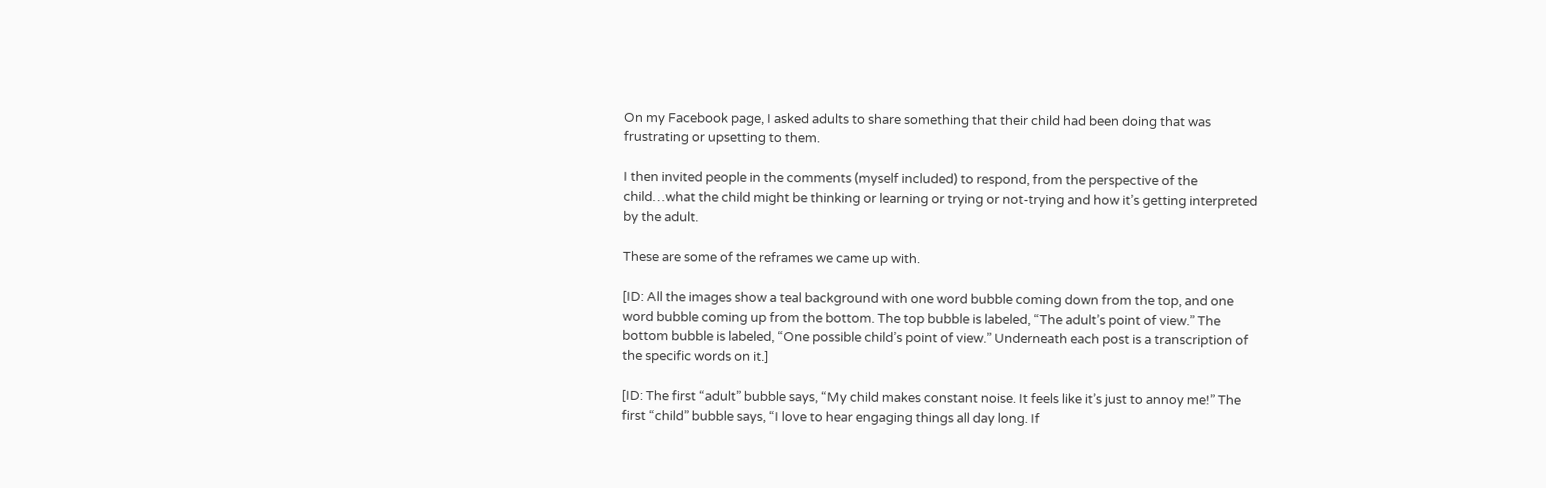On my Facebook page, I asked adults to share something that their child had been doing that was frustrating or upsetting to them.

I then invited people in the comments (myself included) to respond, from the perspective of the child…what the child might be thinking or learning or trying or not-trying and how it’s getting interpreted by the adult.

These are some of the reframes we came up with.

[ID: All the images show a teal background with one word bubble coming down from the top, and one word bubble coming up from the bottom. The top bubble is labeled, “The adult’s point of view.” The bottom bubble is labeled, “One possible child’s point of view.” Underneath each post is a transcription of the specific words on it.]

[ID: The first “adult” bubble says, “My child makes constant noise. It feels like it’s just to annoy me!” The first “child” bubble says, “I love to hear engaging things all day long. If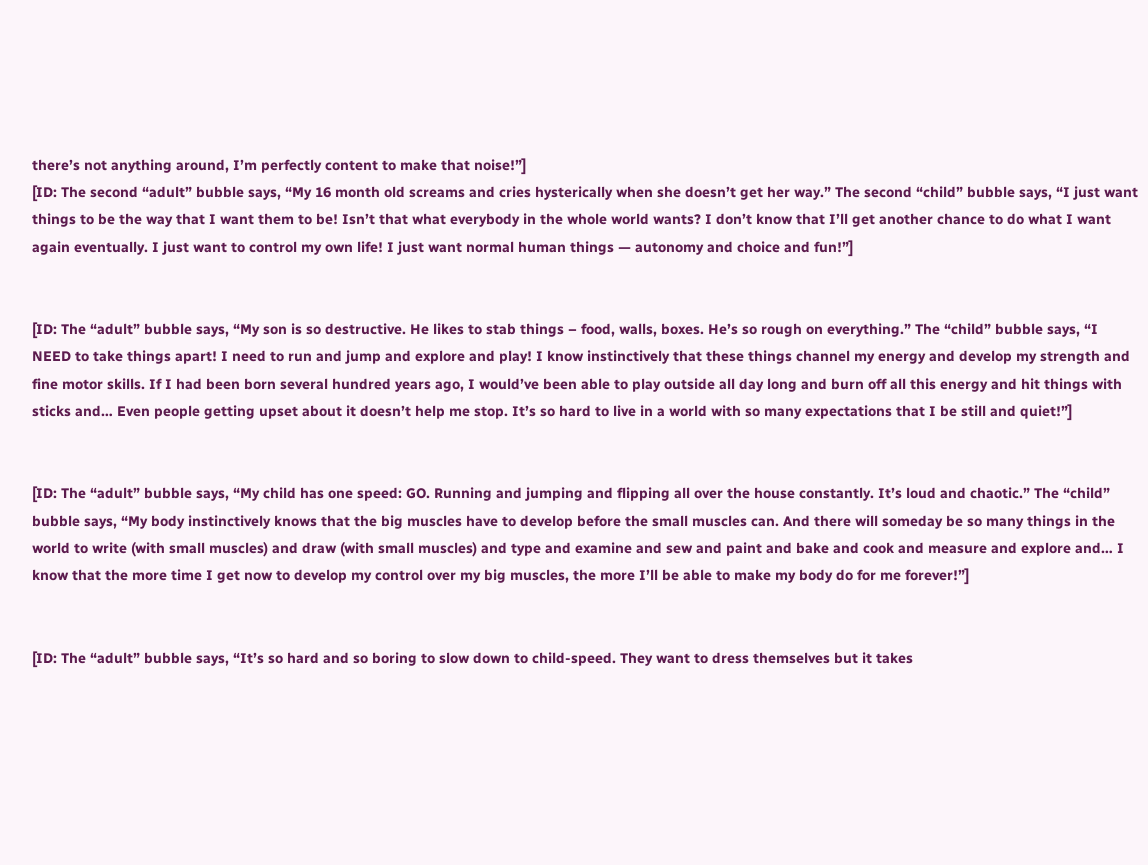there’s not anything around, I’m perfectly content to make that noise!”]
[ID: The second “adult” bubble says, “My 16 month old screams and cries hysterically when she doesn’t get her way.” The second “child” bubble says, “I just want things to be the way that I want them to be! Isn’t that what everybody in the whole world wants? I don’t know that I’ll get another chance to do what I want again eventually. I just want to control my own life! I just want normal human things — autonomy and choice and fun!”]


[ID: The “adult” bubble says, “My son is so destructive. He likes to stab things – food, walls, boxes. He’s so rough on everything.” The “child” bubble says, “I NEED to take things apart! I need to run and jump and explore and play! I know instinctively that these things channel my energy and develop my strength and fine motor skills. If I had been born several hundred years ago, I would’ve been able to play outside all day long and burn off all this energy and hit things with sticks and… Even people getting upset about it doesn’t help me stop. It’s so hard to live in a world with so many expectations that I be still and quiet!”]


[ID: The “adult” bubble says, “My child has one speed: GO. Running and jumping and flipping all over the house constantly. It’s loud and chaotic.” The “child” bubble says, “My body instinctively knows that the big muscles have to develop before the small muscles can. And there will someday be so many things in the world to write (with small muscles) and draw (with small muscles) and type and examine and sew and paint and bake and cook and measure and explore and… I know that the more time I get now to develop my control over my big muscles, the more I’ll be able to make my body do for me forever!”]


[ID: The “adult” bubble says, “It’s so hard and so boring to slow down to child-speed. They want to dress themselves but it takes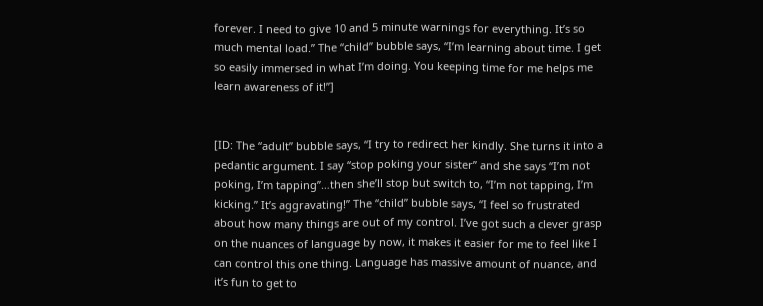forever. I need to give 10 and 5 minute warnings for everything. It’s so much mental load.” The “child” bubble says, “I’m learning about time. I get so easily immersed in what I’m doing. You keeping time for me helps me learn awareness of it!”]


[ID: The “adult” bubble says, “I try to redirect her kindly. She turns it into a pedantic argument. I say “stop poking your sister” and she says “I’m not poking, I’m tapping”…then she’ll stop but switch to, “I’m not tapping, I’m kicking.” It’s aggravating!” The “child” bubble says, “I feel so frustrated about how many things are out of my control. I’ve got such a clever grasp on the nuances of language by now, it makes it easier for me to feel like I can control this one thing. Language has massive amount of nuance, and it’s fun to get to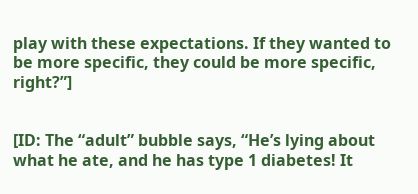play with these expectations. If they wanted to be more specific, they could be more specific, right?”]


[ID: The “adult” bubble says, “He’s lying about what he ate, and he has type 1 diabetes! It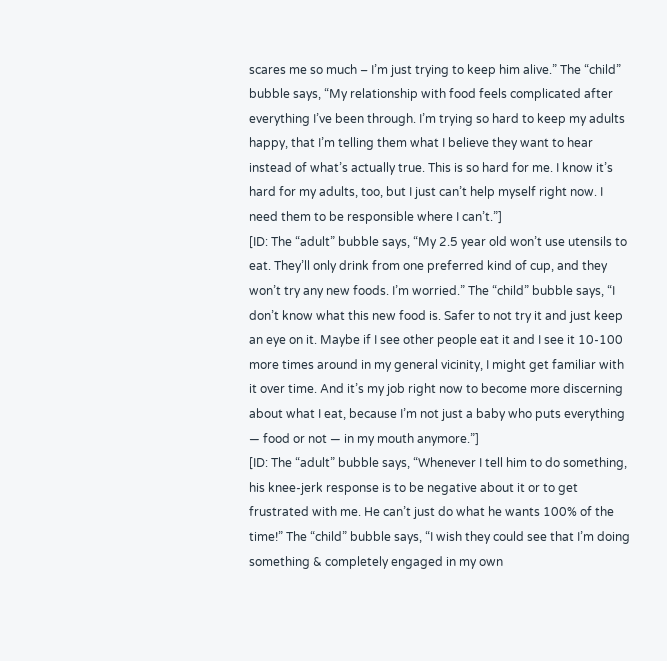scares me so much – I’m just trying to keep him alive.” The “child” bubble says, “My relationship with food feels complicated after everything I’ve been through. I’m trying so hard to keep my adults happy, that I’m telling them what I believe they want to hear instead of what’s actually true. This is so hard for me. I know it’s hard for my adults, too, but I just can’t help myself right now. I need them to be responsible where I can’t.”]
[ID: The “adult” bubble says, “My 2.5 year old won’t use utensils to eat. They’ll only drink from one preferred kind of cup, and they won’t try any new foods. I’m worried.” The “child” bubble says, “I don’t know what this new food is. Safer to not try it and just keep an eye on it. Maybe if I see other people eat it and I see it 10-100 more times around in my general vicinity, I might get familiar with it over time. And it’s my job right now to become more discerning about what I eat, because I’m not just a baby who puts everything — food or not — in my mouth anymore.”]
[ID: The “adult” bubble says, “Whenever I tell him to do something, his knee-jerk response is to be negative about it or to get frustrated with me. He can’t just do what he wants 100% of the time!” The “child” bubble says, “I wish they could see that I’m doing something & completely engaged in my own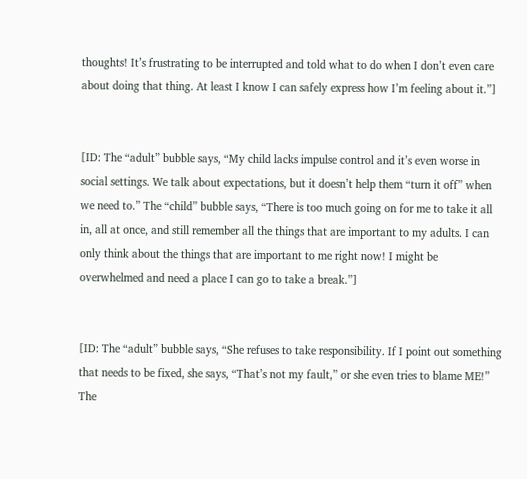thoughts! It’s frustrating to be interrupted and told what to do when I don’t even care about doing that thing. At least I know I can safely express how I’m feeling about it.”]


[ID: The “adult” bubble says, “My child lacks impulse control and it’s even worse in social settings. We talk about expectations, but it doesn’t help them “turn it off” when we need to.” The “child” bubble says, “There is too much going on for me to take it all in, all at once, and still remember all the things that are important to my adults. I can only think about the things that are important to me right now! I might be overwhelmed and need a place I can go to take a break.”]


[ID: The “adult” bubble says, “She refuses to take responsibility. If I point out something that needs to be fixed, she says, “That’s not my fault,” or she even tries to blame ME!” The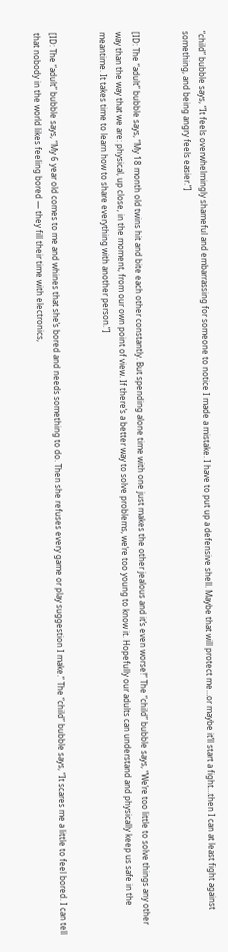“child” bubble says, “It feels overwhelmingly shameful and embarrassing for someone to notice I made a mistake. I have to put up a defensive shell. Maybe that will protect me…or maybe it’ll start a fight…then I can at least fight against something, and being angry feels easier.”]


[ID: The “adult” bubble says, “My 18 month old twins hit and bite each other constantly. But spending alone time with one just makes the other jealous and it’s even worse!” The “child” bubble says, “We’re too little to solve things any other way than the way that we are: physical, up close, in the moment, from our own point of view. If there’s a better way to solve problems, we’re too young to know it. Hopefully our adults can understand and physically keep us safe in the meantime. It takes time to learn how to share everything with another person.”]


[ID: The “adult” bubble says, “My 6 year old comes to me and whines that she’s bored and needs something to do. Then she refuses every game or play suggestion I make.” The “child” bubble says, “It scares me a little to feel bored. I can tell that nobody in the world likes feeling bored — they fill their time with electronics,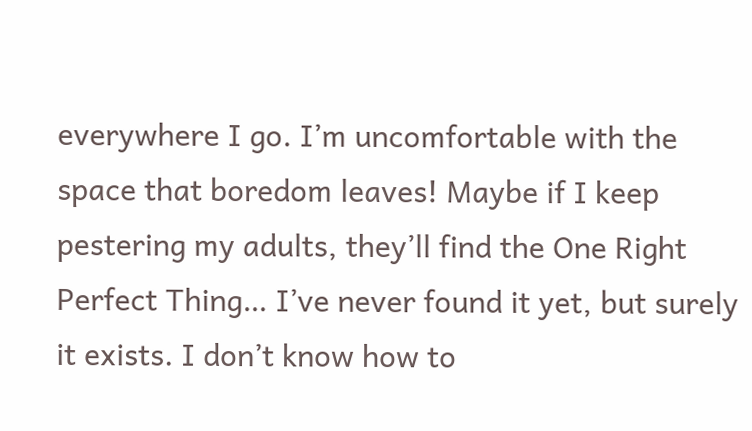everywhere I go. I’m uncomfortable with the space that boredom leaves! Maybe if I keep pestering my adults, they’ll find the One Right Perfect Thing… I’ve never found it yet, but surely it exists. I don’t know how to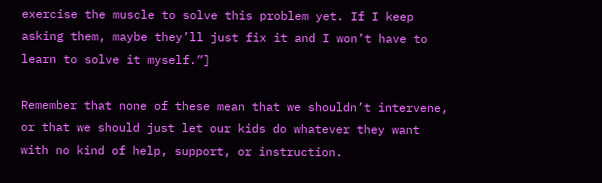exercise the muscle to solve this problem yet. If I keep asking them, maybe they’ll just fix it and I won’t have to learn to solve it myself.”]

Remember that none of these mean that we shouldn’t intervene, or that we should just let our kids do whatever they want with no kind of help, support, or instruction.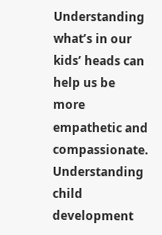Understanding what’s in our kids’ heads can help us be more empathetic and compassionate. Understanding child development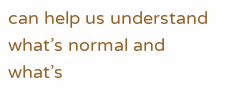can help us understand what’s normal and what’s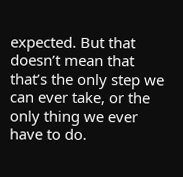expected. But that doesn’t mean that that’s the only step we can ever take, or the only thing we ever have to do.